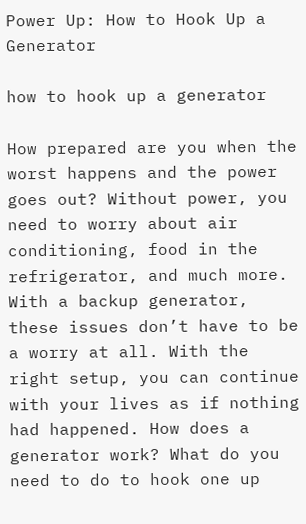Power Up: How to Hook Up a Generator

how to hook up a generator

How prepared are you when the worst happens and the power goes out? Without power, you need to worry about air conditioning, food in the refrigerator, and much more. With a backup generator, these issues don’t have to be a worry at all. With the right setup, you can continue with your lives as if nothing had happened. How does a generator work? What do you need to do to hook one up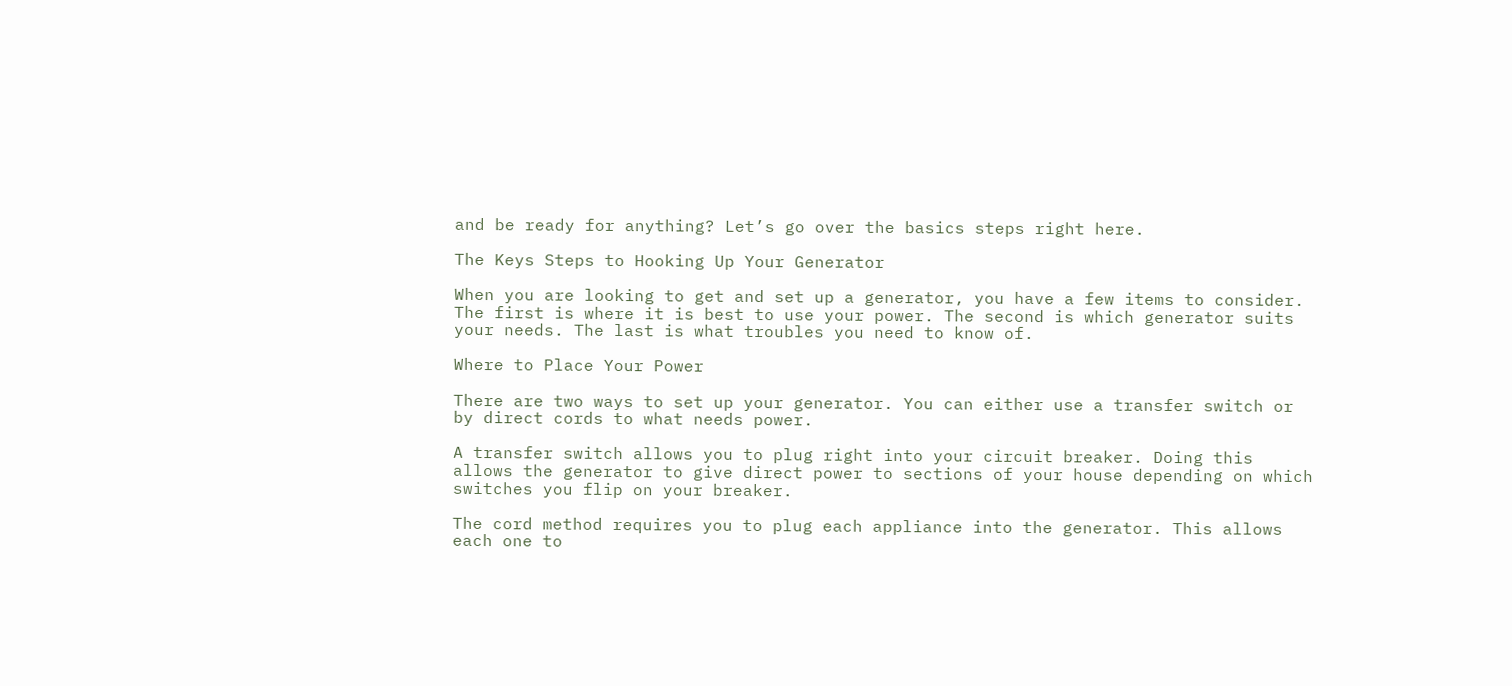and be ready for anything? Let’s go over the basics steps right here.

The Keys Steps to Hooking Up Your Generator

When you are looking to get and set up a generator, you have a few items to consider. The first is where it is best to use your power. The second is which generator suits your needs. The last is what troubles you need to know of.

Where to Place Your Power

There are two ways to set up your generator. You can either use a transfer switch or by direct cords to what needs power.

A transfer switch allows you to plug right into your circuit breaker. Doing this allows the generator to give direct power to sections of your house depending on which switches you flip on your breaker.

The cord method requires you to plug each appliance into the generator. This allows each one to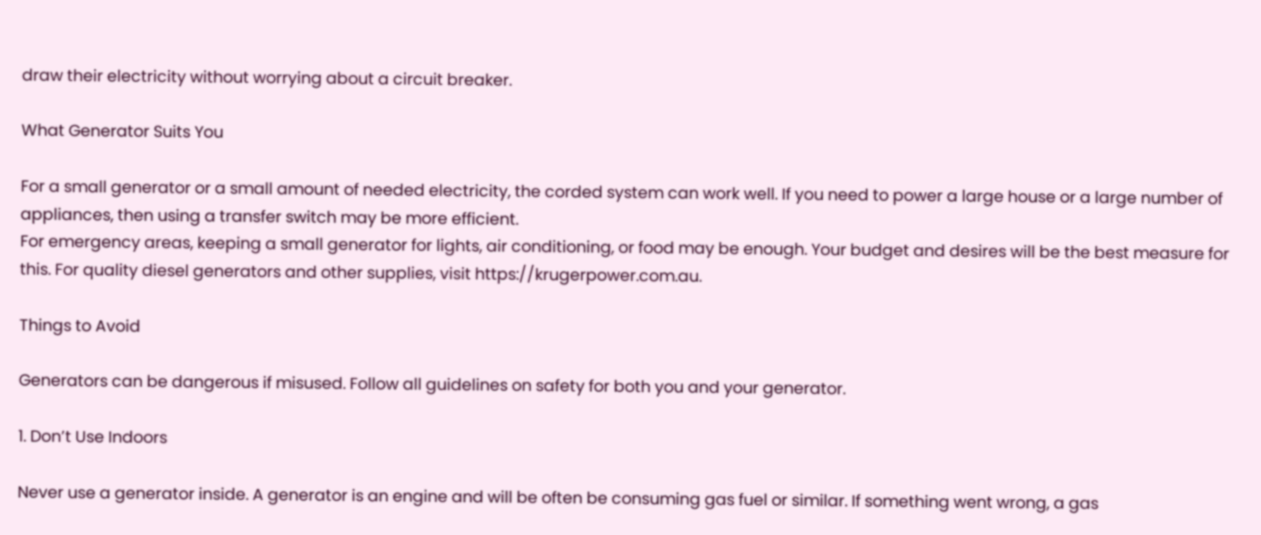draw their electricity without worrying about a circuit breaker.

What Generator Suits You

For a small generator or a small amount of needed electricity, the corded system can work well. If you need to power a large house or a large number of appliances, then using a transfer switch may be more efficient.
For emergency areas, keeping a small generator for lights, air conditioning, or food may be enough. Your budget and desires will be the best measure for this. For quality diesel generators and other supplies, visit https://krugerpower.com.au.

Things to Avoid

Generators can be dangerous if misused. Follow all guidelines on safety for both you and your generator.

1. Don’t Use Indoors

Never use a generator inside. A generator is an engine and will be often be consuming gas fuel or similar. If something went wrong, a gas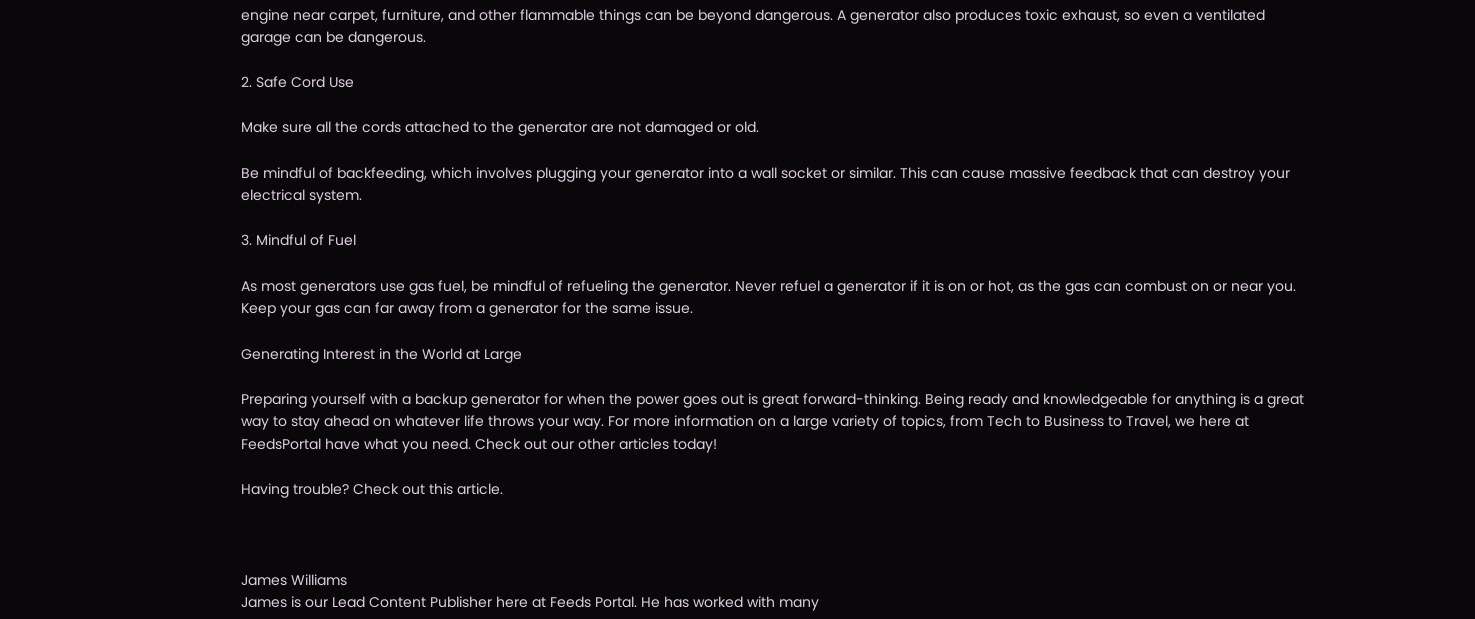engine near carpet, furniture, and other flammable things can be beyond dangerous. A generator also produces toxic exhaust, so even a ventilated garage can be dangerous.

2. Safe Cord Use

Make sure all the cords attached to the generator are not damaged or old.

Be mindful of backfeeding, which involves plugging your generator into a wall socket or similar. This can cause massive feedback that can destroy your electrical system.

3. Mindful of Fuel

As most generators use gas fuel, be mindful of refueling the generator. Never refuel a generator if it is on or hot, as the gas can combust on or near you. Keep your gas can far away from a generator for the same issue.

Generating Interest in the World at Large

Preparing yourself with a backup generator for when the power goes out is great forward-thinking. Being ready and knowledgeable for anything is a great way to stay ahead on whatever life throws your way. For more information on a large variety of topics, from Tech to Business to Travel, we here at FeedsPortal have what you need. Check out our other articles today!

Having trouble? Check out this article.



James Williams
James is our Lead Content Publisher here at Feeds Portal. He has worked with many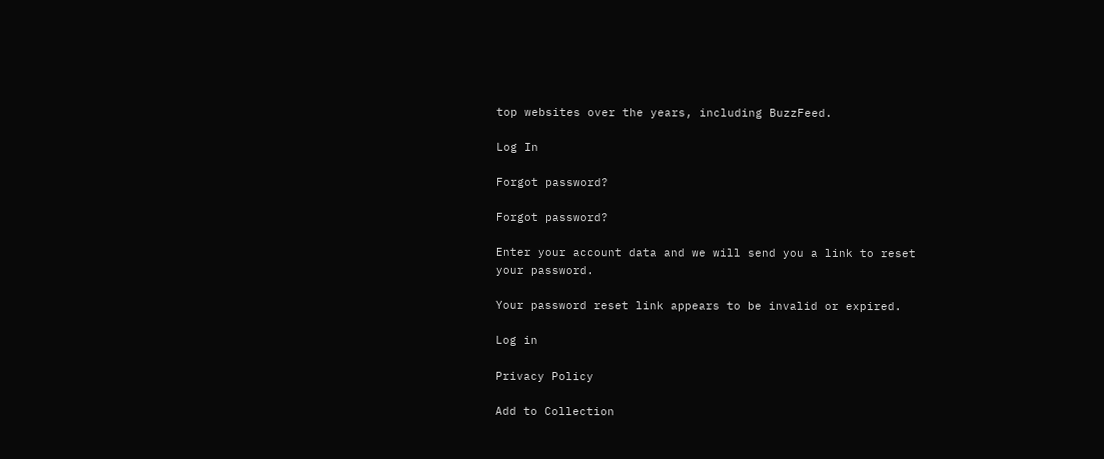top websites over the years, including BuzzFeed.

Log In

Forgot password?

Forgot password?

Enter your account data and we will send you a link to reset your password.

Your password reset link appears to be invalid or expired.

Log in

Privacy Policy

Add to Collection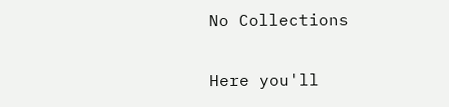No Collections

Here you'll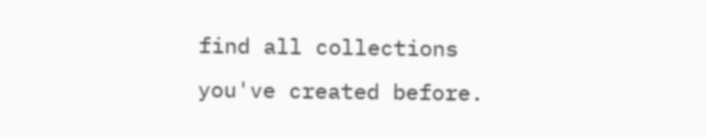find all collections you've created before.